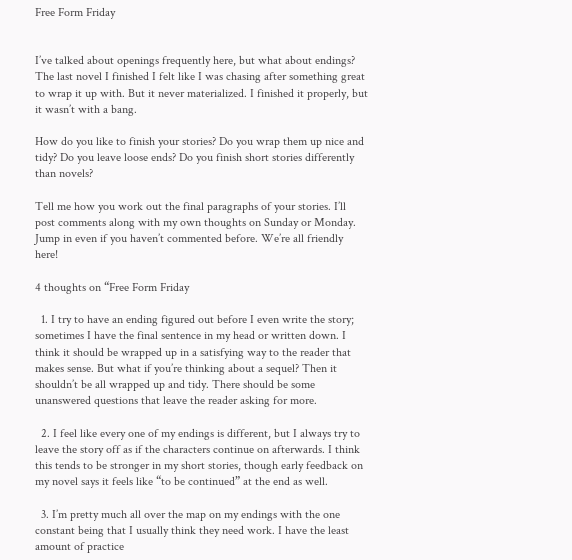Free Form Friday


I’ve talked about openings frequently here, but what about endings? The last novel I finished I felt like I was chasing after something great to wrap it up with. But it never materialized. I finished it properly, but it wasn’t with a bang.

How do you like to finish your stories? Do you wrap them up nice and tidy? Do you leave loose ends? Do you finish short stories differently than novels?

Tell me how you work out the final paragraphs of your stories. I’ll post comments along with my own thoughts on Sunday or Monday. Jump in even if you haven’t commented before. We’re all friendly here!

4 thoughts on “Free Form Friday

  1. I try to have an ending figured out before I even write the story; sometimes I have the final sentence in my head or written down. I think it should be wrapped up in a satisfying way to the reader that makes sense. But what if you’re thinking about a sequel? Then it shouldn’t be all wrapped up and tidy. There should be some unanswered questions that leave the reader asking for more.

  2. I feel like every one of my endings is different, but I always try to leave the story off as if the characters continue on afterwards. I think this tends to be stronger in my short stories, though early feedback on my novel says it feels like “to be continued” at the end as well.

  3. I’m pretty much all over the map on my endings with the one constant being that I usually think they need work. I have the least amount of practice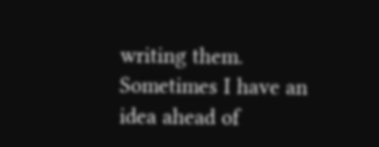writing them. Sometimes I have an idea ahead of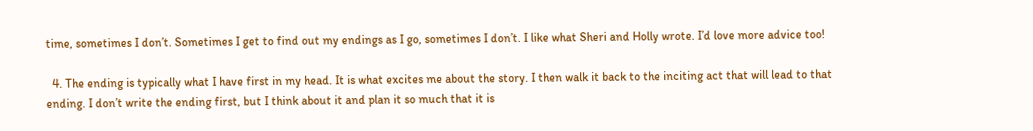time, sometimes I don’t. Sometimes I get to find out my endings as I go, sometimes I don’t. I like what Sheri and Holly wrote. I’d love more advice too!

  4. The ending is typically what I have first in my head. It is what excites me about the story. I then walk it back to the inciting act that will lead to that ending. I don’t write the ending first, but I think about it and plan it so much that it is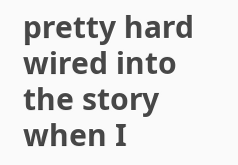pretty hard wired into the story when I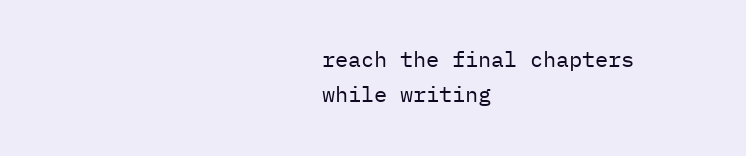reach the final chapters while writing